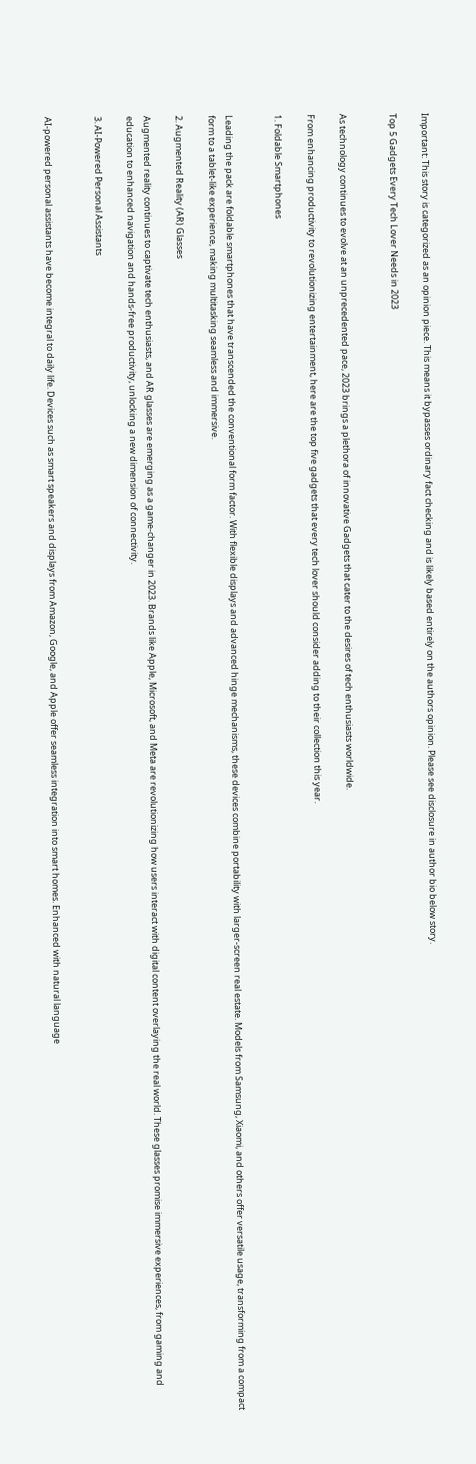Important: This story is categorized as an opinion piece. This means it bypasses ordinary fact checking and is likely based entirely on the authors opinion. Please see disclosure in author bio below story.

Top 5 Gadgets Every Tech Lover Needs in 2023


As technology continues to evolve at an unprecedented pace, 2023 brings a plethora of innovative Gadgets that cater to the desires of tech enthusiasts worldwide.

From enhancing productivity to revolutionizing entertainment, here are the top five gadgets that every tech lover should consider adding to their collection this year.

1. Foldable Smartphones


Leading the pack are foldable smartphones that have transcended the conventional form factor. With flexible displays and advanced hinge mechanisms, these devices combine portability with larger-screen real estate. Models from Samsung, Xiaomi, and others offer versatile usage, transforming from a compact form to a tablet-like experience, making multitasking seamless and immersive.

2. Augmented Reality (AR) Glasses

Augmented reality continues to captivate tech enthusiasts, and AR glasses are emerging as a game-changer in 2023. Brands like Apple, Microsoft, and Meta are revolutionizing how users interact with digital content overlaying the real world. These glasses promise immersive experiences, from gaming and education to enhanced navigation and hands-free productivity, unlocking a new dimension of connectivity.

3. AI-Powered Personal Assistants


AI-powered personal assistants have become integral to daily life. Devices such as smart speakers and displays from Amazon, Google, and Apple offer seamless integration into smart homes. Enhanced with natural language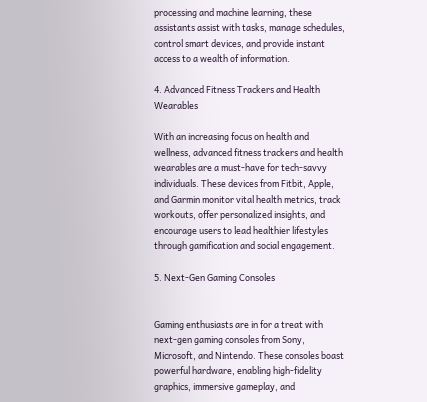processing and machine learning, these assistants assist with tasks, manage schedules, control smart devices, and provide instant access to a wealth of information.

4. Advanced Fitness Trackers and Health Wearables

With an increasing focus on health and wellness, advanced fitness trackers and health wearables are a must-have for tech-savvy individuals. These devices from Fitbit, Apple, and Garmin monitor vital health metrics, track workouts, offer personalized insights, and encourage users to lead healthier lifestyles through gamification and social engagement.

5. Next-Gen Gaming Consoles


Gaming enthusiasts are in for a treat with next-gen gaming consoles from Sony, Microsoft, and Nintendo. These consoles boast powerful hardware, enabling high-fidelity graphics, immersive gameplay, and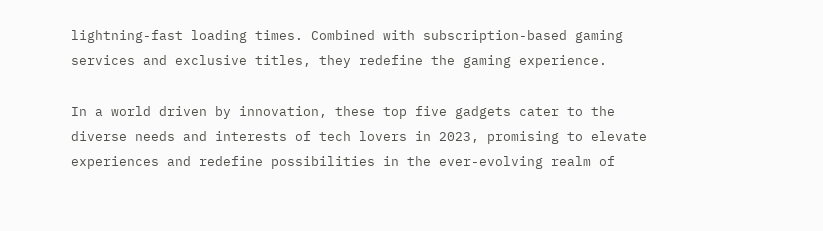lightning-fast loading times. Combined with subscription-based gaming services and exclusive titles, they redefine the gaming experience.

In a world driven by innovation, these top five gadgets cater to the diverse needs and interests of tech lovers in 2023, promising to elevate experiences and redefine possibilities in the ever-evolving realm of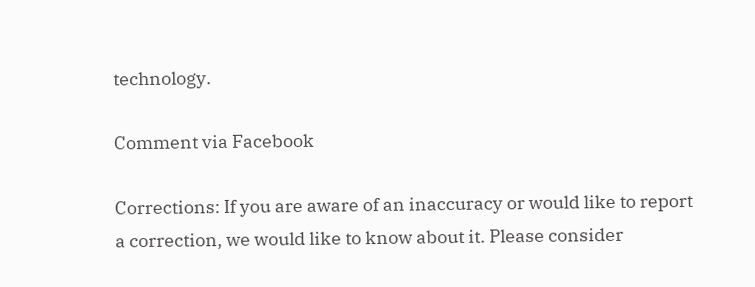technology.

Comment via Facebook

Corrections: If you are aware of an inaccuracy or would like to report a correction, we would like to know about it. Please consider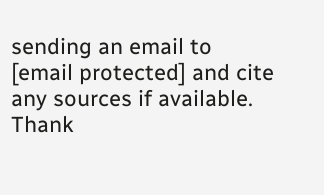sending an email to [email protected] and cite any sources if available. Thank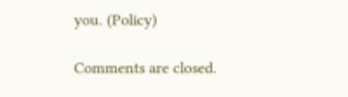you. (Policy)

Comments are closed.